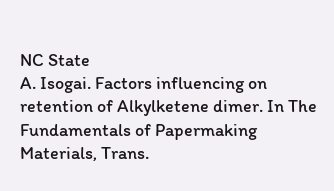NC State
A. Isogai. Factors influencing on retention of Alkylketene dimer. In The Fundamentals of Papermaking Materials, Trans.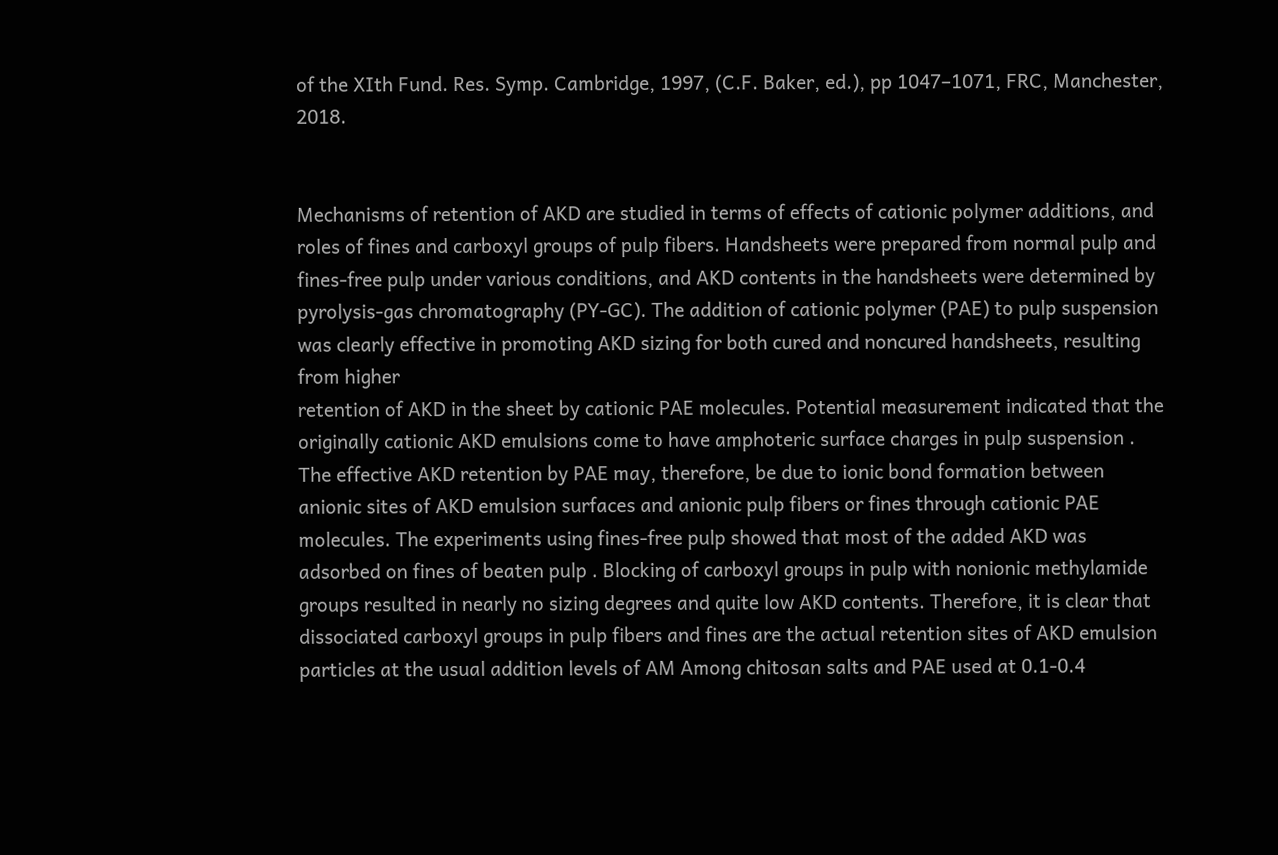of the XIth Fund. Res. Symp. Cambridge, 1997, (C.F. Baker, ed.), pp 1047–1071, FRC, Manchester, 2018.


Mechanisms of retention of AKD are studied in terms of effects of cationic polymer additions, and roles of fines and carboxyl groups of pulp fibers. Handsheets were prepared from normal pulp and fines-free pulp under various conditions, and AKD contents in the handsheets were determined by pyrolysis-gas chromatography (PY-GC). The addition of cationic polymer (PAE) to pulp suspension was clearly effective in promoting AKD sizing for both cured and noncured handsheets, resulting from higher
retention of AKD in the sheet by cationic PAE molecules. Potential measurement indicated that the originally cationic AKD emulsions come to have amphoteric surface charges in pulp suspension . The effective AKD retention by PAE may, therefore, be due to ionic bond formation between anionic sites of AKD emulsion surfaces and anionic pulp fibers or fines through cationic PAE molecules. The experiments using fines-free pulp showed that most of the added AKD was adsorbed on fines of beaten pulp . Blocking of carboxyl groups in pulp with nonionic methylamide groups resulted in nearly no sizing degrees and quite low AKD contents. Therefore, it is clear that dissociated carboxyl groups in pulp fibers and fines are the actual retention sites of AKD emulsion particles at the usual addition levels of AM Among chitosan salts and PAE used at 0.1-0.4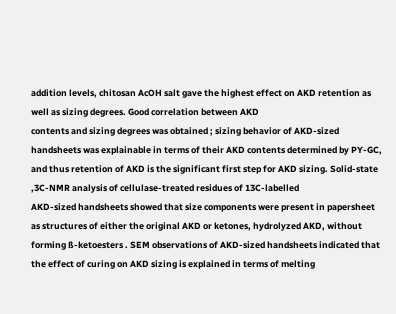addition levels, chitosan AcOH salt gave the highest effect on AKD retention as well as sizing degrees. Good correlation between AKD
contents and sizing degrees was obtained ; sizing behavior of AKD-sized handsheets was explainable in terms of their AKD contents determined by PY-GC, and thus retention of AKD is the significant first step for AKD sizing. Solid-state ,3C-NMR analysis of cellulase-treated residues of 13C-labelled
AKD-sized handsheets showed that size components were present in papersheet as structures of either the original AKD or ketones, hydrolyzed AKD, without forming ß-ketoesters . SEM observations of AKD-sized handsheets indicated that the effect of curing on AKD sizing is explained in terms of melting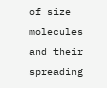of size molecules and their spreading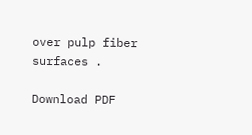over pulp fiber surfaces .

Download PDF